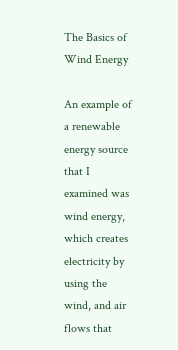The Basics of Wind Energy

An example of a renewable energy source that I examined was wind energy, which creates electricity by using the wind, and air flows that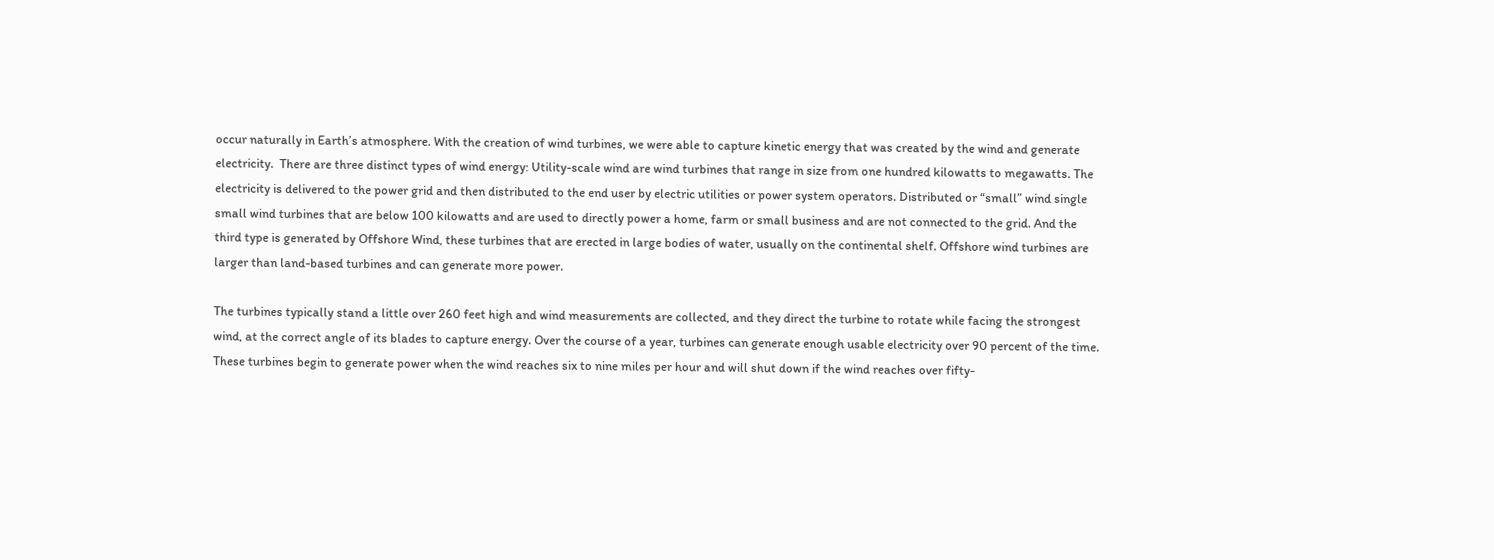occur naturally in Earth’s atmosphere. With the creation of wind turbines, we were able to capture kinetic energy that was created by the wind and generate electricity.  There are three distinct types of wind energy: Utility-scale wind are wind turbines that range in size from one hundred kilowatts to megawatts. The electricity is delivered to the power grid and then distributed to the end user by electric utilities or power system operators. Distributed or “small” wind single small wind turbines that are below 100 kilowatts and are used to directly power a home, farm or small business and are not connected to the grid. And the third type is generated by Offshore Wind, these turbines that are erected in large bodies of water, usually on the continental shelf. Offshore wind turbines are larger than land-based turbines and can generate more power.

The turbines typically stand a little over 260 feet high and wind measurements are collected, and they direct the turbine to rotate while facing the strongest wind, at the correct angle of its blades to capture energy. Over the course of a year, turbines can generate enough usable electricity over 90 percent of the time. These turbines begin to generate power when the wind reaches six to nine miles per hour and will shut down if the wind reaches over fifty-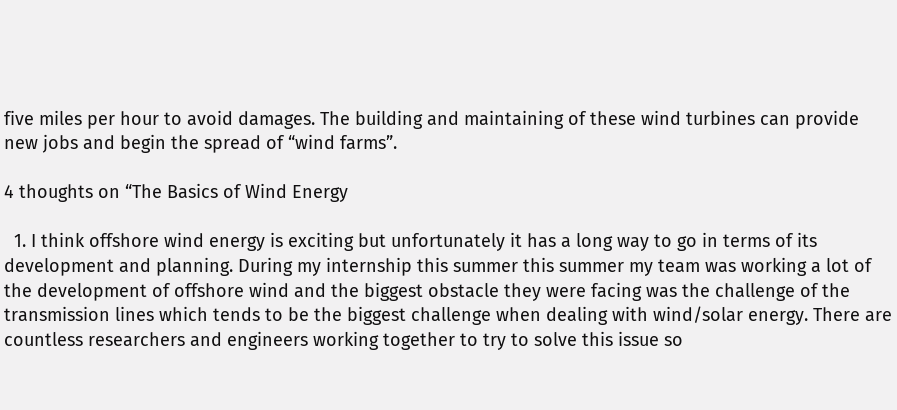five miles per hour to avoid damages. The building and maintaining of these wind turbines can provide new jobs and begin the spread of “wind farms”.

4 thoughts on “The Basics of Wind Energy

  1. I think offshore wind energy is exciting but unfortunately it has a long way to go in terms of its development and planning. During my internship this summer this summer my team was working a lot of the development of offshore wind and the biggest obstacle they were facing was the challenge of the transmission lines which tends to be the biggest challenge when dealing with wind/solar energy. There are countless researchers and engineers working together to try to solve this issue so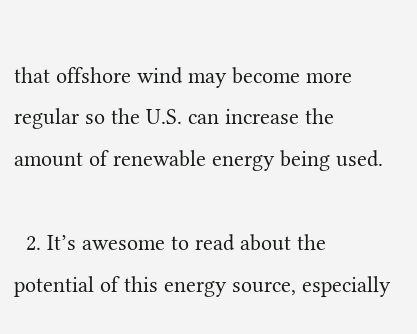that offshore wind may become more regular so the U.S. can increase the amount of renewable energy being used.

  2. It’s awesome to read about the potential of this energy source, especially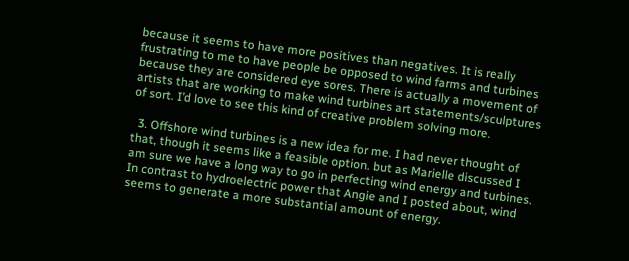because it seems to have more positives than negatives. It is really frustrating to me to have people be opposed to wind farms and turbines because they are considered eye sores. There is actually a movement of artists that are working to make wind turbines art statements/sculptures of sort. I’d love to see this kind of creative problem solving more.

  3. Offshore wind turbines is a new idea for me. I had never thought of that, though it seems like a feasible option. but as Marielle discussed I am sure we have a long way to go in perfecting wind energy and turbines. In contrast to hydroelectric power that Angie and I posted about, wind seems to generate a more substantial amount of energy.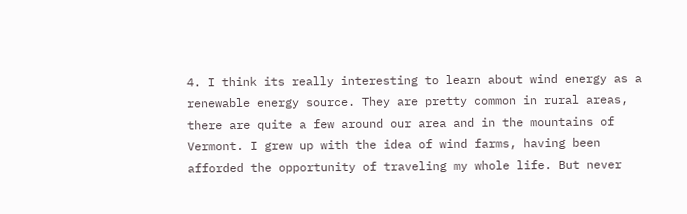4. I think its really interesting to learn about wind energy as a renewable energy source. They are pretty common in rural areas, there are quite a few around our area and in the mountains of Vermont. I grew up with the idea of wind farms, having been afforded the opportunity of traveling my whole life. But never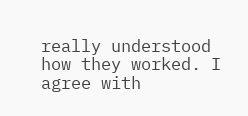really understood how they worked. I agree with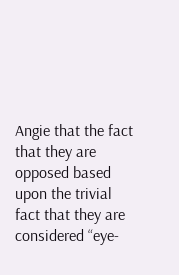Angie that the fact that they are opposed based upon the trivial fact that they are considered “eye-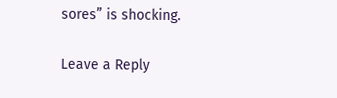sores” is shocking.

Leave a Reply